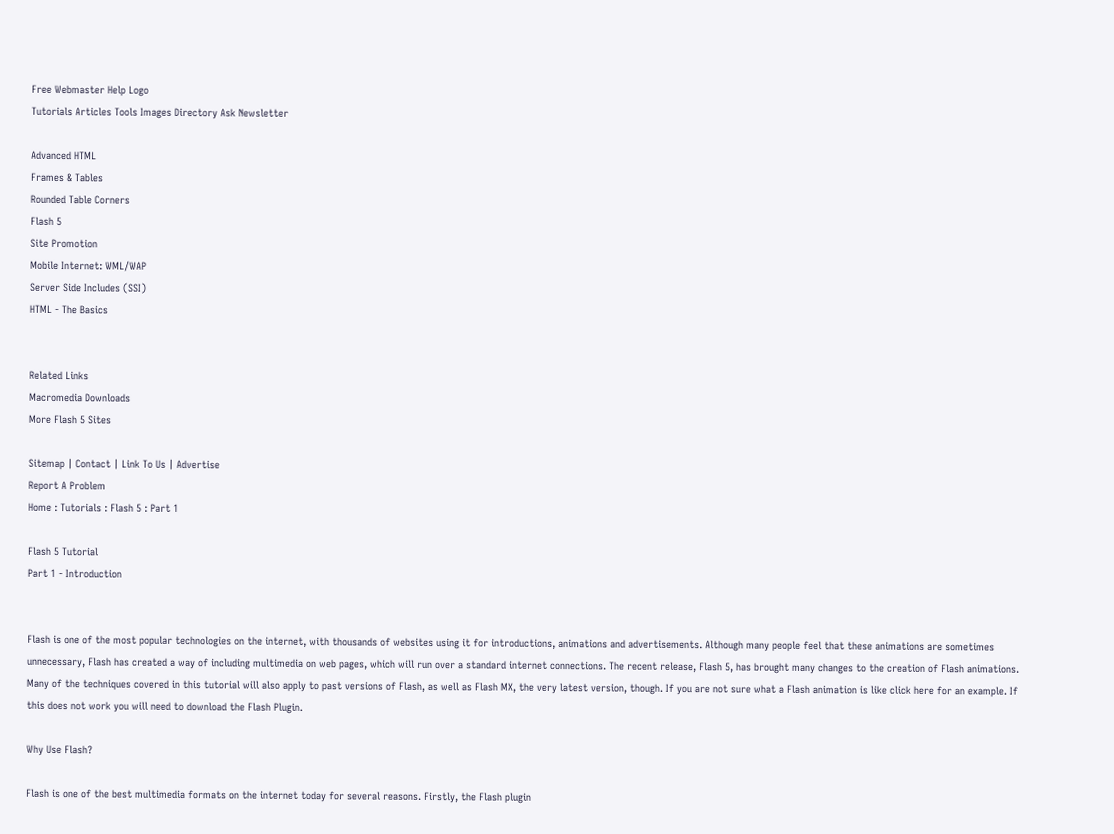Free Webmaster Help Logo
Tutorials Articles Tools Images Directory Ask Newsletter

Advanced HTML
Frames & Tables
Rounded Table Corners
Flash 5
Site Promotion
Mobile Internet: WML/WAP
Server Side Includes (SSI)
HTML - The Basics


Related Links
Macromedia Downloads
More Flash 5 Sites

Sitemap | Contact | Link To Us | Advertise
Report A Problem
Home : Tutorials : Flash 5 : Part 1

Flash 5 Tutorial
Part 1 - Introduction


Flash is one of the most popular technologies on the internet, with thousands of websites using it for introductions, animations and advertisements. Although many people feel that these animations are sometimes unnecessary, Flash has created a way of including multimedia on web pages, which will run over a standard internet connections. The recent release, Flash 5, has brought many changes to the creation of Flash animations. Many of the techniques covered in this tutorial will also apply to past versions of Flash, as well as Flash MX, the very latest version, though. If you are not sure what a Flash animation is like click here for an example. If this does not work you will need to download the Flash Plugin.

Why Use Flash?

Flash is one of the best multimedia formats on the internet today for several reasons. Firstly, the Flash plugin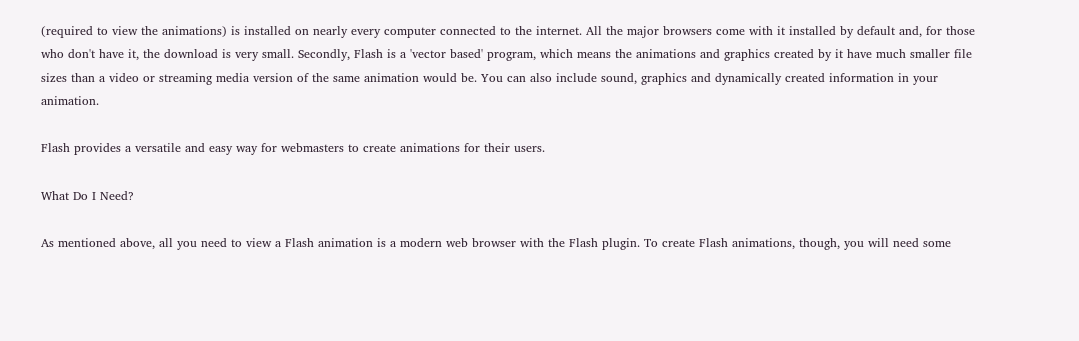(required to view the animations) is installed on nearly every computer connected to the internet. All the major browsers come with it installed by default and, for those who don't have it, the download is very small. Secondly, Flash is a 'vector based' program, which means the animations and graphics created by it have much smaller file sizes than a video or streaming media version of the same animation would be. You can also include sound, graphics and dynamically created information in your animation.

Flash provides a versatile and easy way for webmasters to create animations for their users.

What Do I Need?

As mentioned above, all you need to view a Flash animation is a modern web browser with the Flash plugin. To create Flash animations, though, you will need some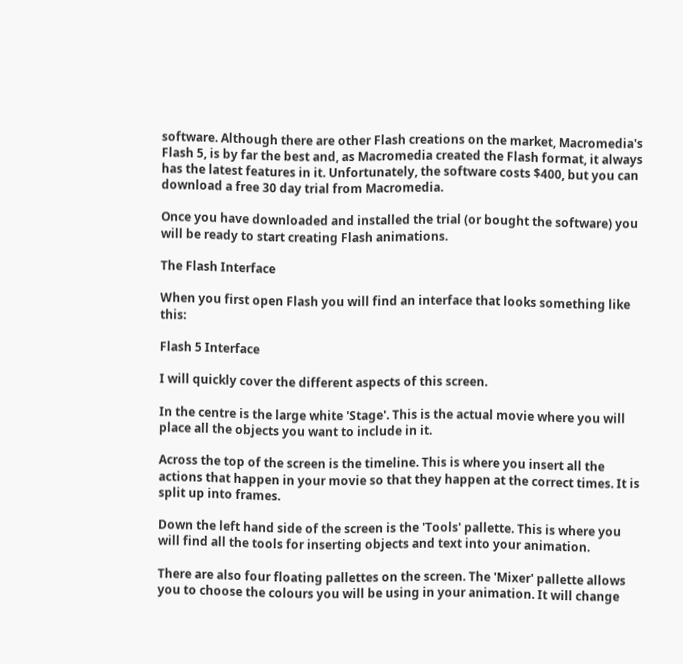software. Although there are other Flash creations on the market, Macromedia's Flash 5, is by far the best and, as Macromedia created the Flash format, it always has the latest features in it. Unfortunately, the software costs $400, but you can download a free 30 day trial from Macromedia.

Once you have downloaded and installed the trial (or bought the software) you will be ready to start creating Flash animations.

The Flash Interface

When you first open Flash you will find an interface that looks something like this:

Flash 5 Interface

I will quickly cover the different aspects of this screen.

In the centre is the large white 'Stage'. This is the actual movie where you will place all the objects you want to include in it.

Across the top of the screen is the timeline. This is where you insert all the actions that happen in your movie so that they happen at the correct times. It is split up into frames.

Down the left hand side of the screen is the 'Tools' pallette. This is where you will find all the tools for inserting objects and text into your animation.

There are also four floating pallettes on the screen. The 'Mixer' pallette allows you to choose the colours you will be using in your animation. It will change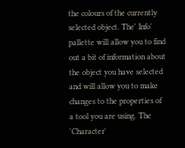the colours of the currently selected object. The' Info' pallette will allow you to find out a bit of information about the object you have selected and will allow you to make changes to the properties of a tool you are using. The 'Character'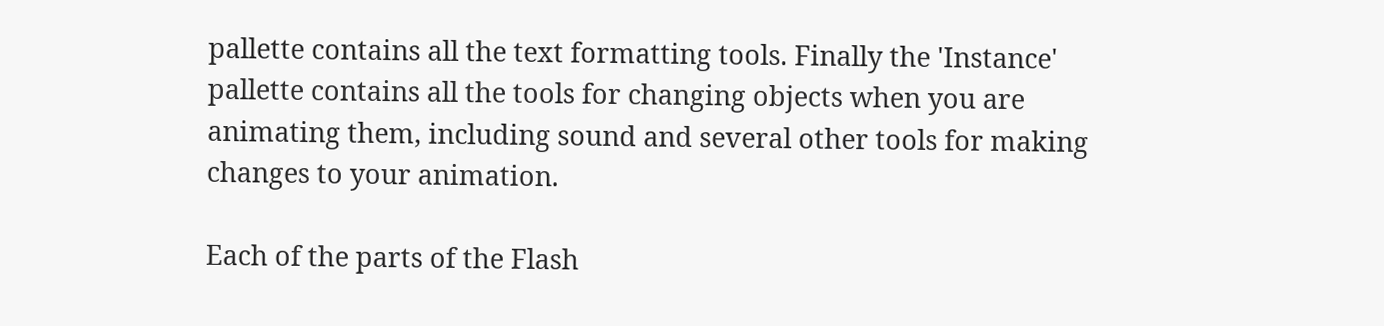pallette contains all the text formatting tools. Finally the 'Instance' pallette contains all the tools for changing objects when you are animating them, including sound and several other tools for making changes to your animation.

Each of the parts of the Flash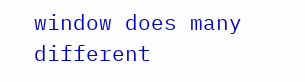window does many different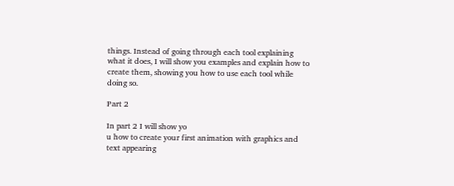things. Instead of going through each tool explaining what it does, I will show you examples and explain how to create them, showing you how to use each tool while doing so.

Part 2

In part 2 I will show yo
u how to create your first animation with graphics and text appearing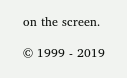on the screen.

© 1999 - 2019